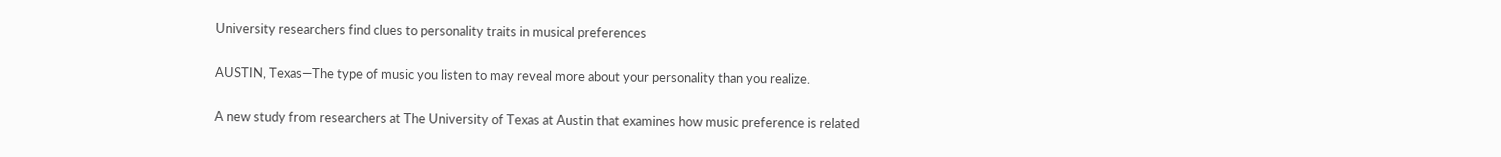University researchers find clues to personality traits in musical preferences

AUSTIN, Texas—The type of music you listen to may reveal more about your personality than you realize.

A new study from researchers at The University of Texas at Austin that examines how music preference is related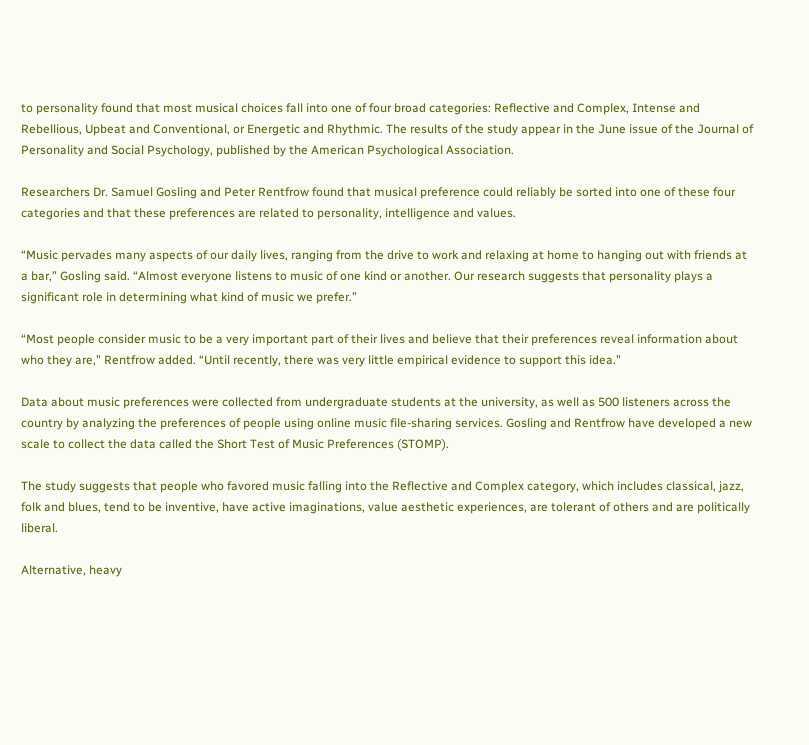to personality found that most musical choices fall into one of four broad categories: Reflective and Complex, Intense and Rebellious, Upbeat and Conventional, or Energetic and Rhythmic. The results of the study appear in the June issue of the Journal of Personality and Social Psychology, published by the American Psychological Association.

Researchers Dr. Samuel Gosling and Peter Rentfrow found that musical preference could reliably be sorted into one of these four categories and that these preferences are related to personality, intelligence and values.

“Music pervades many aspects of our daily lives, ranging from the drive to work and relaxing at home to hanging out with friends at a bar,” Gosling said. “Almost everyone listens to music of one kind or another. Our research suggests that personality plays a significant role in determining what kind of music we prefer.”

“Most people consider music to be a very important part of their lives and believe that their preferences reveal information about who they are,” Rentfrow added. “Until recently, there was very little empirical evidence to support this idea.”

Data about music preferences were collected from undergraduate students at the university, as well as 500 listeners across the country by analyzing the preferences of people using online music file-sharing services. Gosling and Rentfrow have developed a new scale to collect the data called the Short Test of Music Preferences (STOMP).

The study suggests that people who favored music falling into the Reflective and Complex category, which includes classical, jazz, folk and blues, tend to be inventive, have active imaginations, value aesthetic experiences, are tolerant of others and are politically liberal.

Alternative, heavy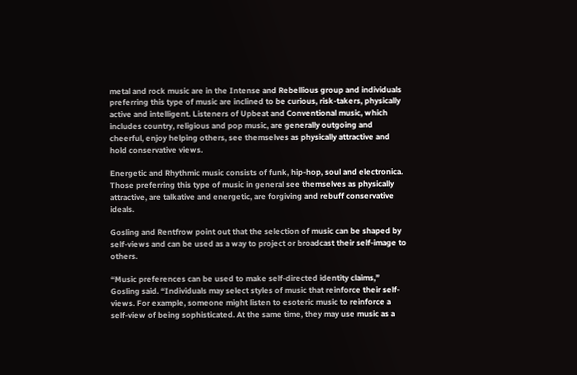metal and rock music are in the Intense and Rebellious group and individuals preferring this type of music are inclined to be curious, risk-takers, physically active and intelligent. Listeners of Upbeat and Conventional music, which includes country, religious and pop music, are generally outgoing and cheerful, enjoy helping others, see themselves as physically attractive and hold conservative views.

Energetic and Rhythmic music consists of funk, hip-hop, soul and electronica. Those preferring this type of music in general see themselves as physically attractive, are talkative and energetic, are forgiving and rebuff conservative ideals.

Gosling and Rentfrow point out that the selection of music can be shaped by self-views and can be used as a way to project or broadcast their self-image to others.

“Music preferences can be used to make self-directed identity claims,” Gosling said. “Individuals may select styles of music that reinforce their self-views. For example, someone might listen to esoteric music to reinforce a self-view of being sophisticated. At the same time, they may use music as a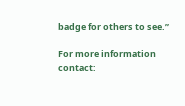badge for others to see.”

For more information contact: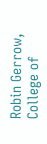Robin Gerrow, College of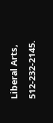Liberal Arts, 512-232-2145.